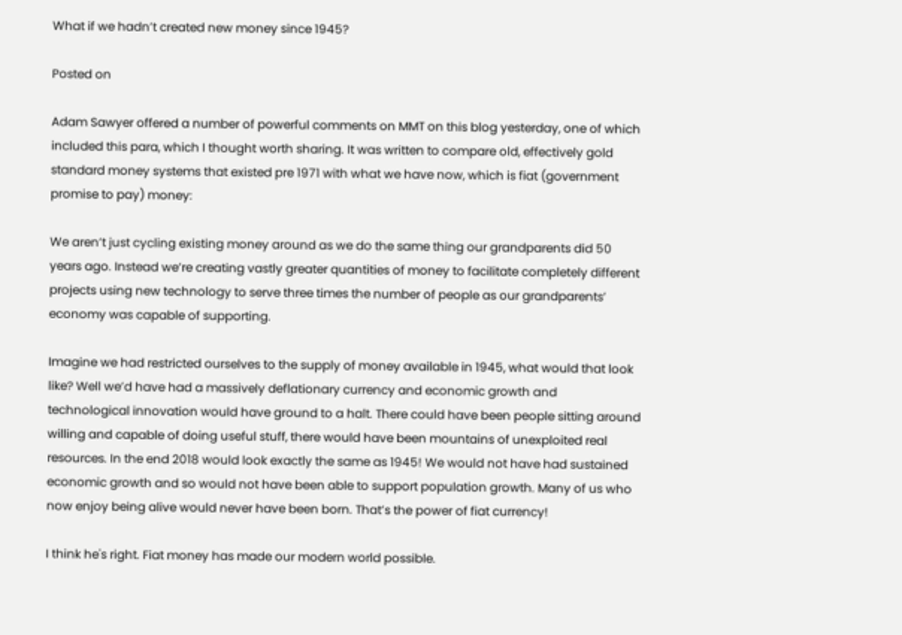What if we hadn’t created new money since 1945?

Posted on

Adam Sawyer offered a number of powerful comments on MMT on this blog yesterday, one of which included this para, which I thought worth sharing. It was written to compare old, effectively gold standard money systems that existed pre 1971 with what we have now, which is fiat (government promise to pay) money:

We aren’t just cycling existing money around as we do the same thing our grandparents did 50 years ago. Instead we’re creating vastly greater quantities of money to facilitate completely different projects using new technology to serve three times the number of people as our grandparents’ economy was capable of supporting.

Imagine we had restricted ourselves to the supply of money available in 1945, what would that look like? Well we’d have had a massively deflationary currency and economic growth and technological innovation would have ground to a halt. There could have been people sitting around willing and capable of doing useful stuff, there would have been mountains of unexploited real resources. In the end 2018 would look exactly the same as 1945! We would not have had sustained economic growth and so would not have been able to support population growth. Many of us who now enjoy being alive would never have been born. That’s the power of fiat currency!

I think he's right. Fiat money has made our modern world possible.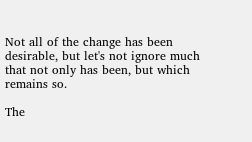Not all of the change has been desirable, but let's not ignore much that not only has been, but which remains so.

The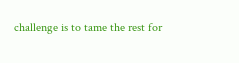challenge is to tame the rest for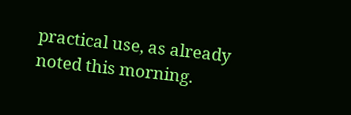practical use, as already noted this morning.